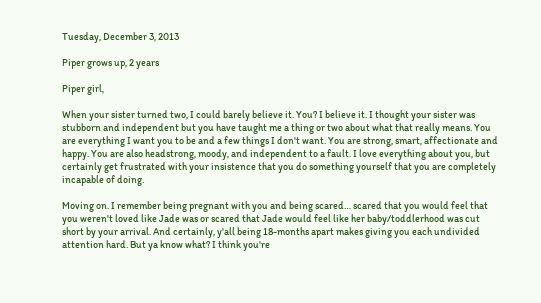Tuesday, December 3, 2013

Piper grows up, 2 years

Piper girl,

When your sister turned two, I could barely believe it. You? I believe it. I thought your sister was stubborn and independent but you have taught me a thing or two about what that really means. You are everything I want you to be and a few things I don't want. You are strong, smart, affectionate and happy. You are also headstrong, moody, and independent to a fault. I love everything about you, but certainly get frustrated with your insistence that you do something yourself that you are completely incapable of doing.

Moving on. I remember being pregnant with you and being scared… scared that you would feel that you weren't loved like Jade was or scared that Jade would feel like her baby/toddlerhood was cut short by your arrival. And certainly, y'all being 18-months apart makes giving you each undivided attention hard. But ya know what? I think you're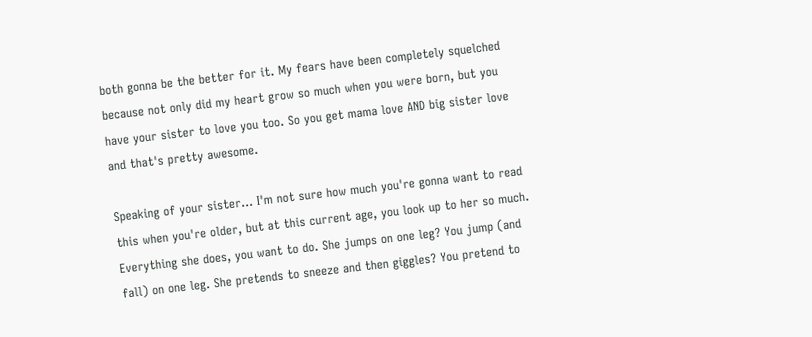both gonna be the better for it. My fears have been completely squelched because not only did my heart grow so much when you were born, but you have your sister to love you too. So you get mama love AND big sister love and that's pretty awesome.

Speaking of your sister… I'm not sure how much you're gonna want to read this when you're older, but at this current age, you look up to her so much. Everything she does, you want to do. She jumps on one leg? You jump (and fall) on one leg. She pretends to sneeze and then giggles? You pretend to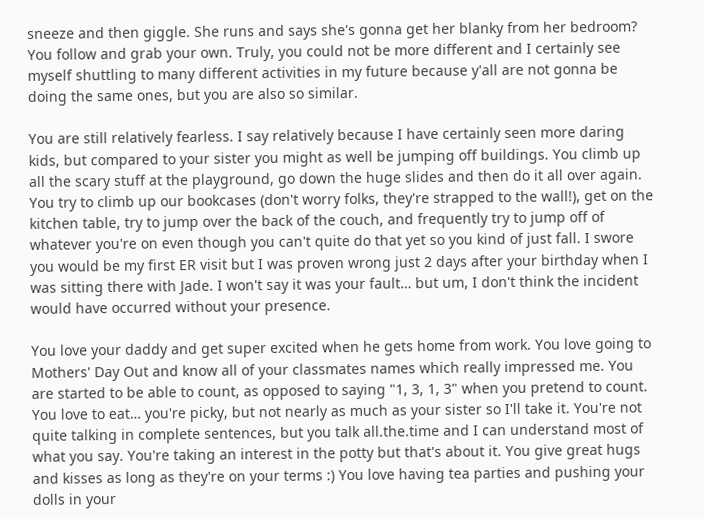sneeze and then giggle. She runs and says she's gonna get her blanky from her bedroom? You follow and grab your own. Truly, you could not be more different and I certainly see myself shuttling to many different activities in my future because y'all are not gonna be doing the same ones, but you are also so similar.

You are still relatively fearless. I say relatively because I have certainly seen more daring kids, but compared to your sister you might as well be jumping off buildings. You climb up all the scary stuff at the playground, go down the huge slides and then do it all over again. You try to climb up our bookcases (don't worry folks, they're strapped to the wall!), get on the kitchen table, try to jump over the back of the couch, and frequently try to jump off of whatever you're on even though you can't quite do that yet so you kind of just fall. I swore you would be my first ER visit but I was proven wrong just 2 days after your birthday when I was sitting there with Jade. I won't say it was your fault… but um, I don't think the incident would have occurred without your presence.

You love your daddy and get super excited when he gets home from work. You love going to Mothers' Day Out and know all of your classmates names which really impressed me. You are started to be able to count, as opposed to saying "1, 3, 1, 3" when you pretend to count. You love to eat… you're picky, but not nearly as much as your sister so I'll take it. You're not quite talking in complete sentences, but you talk all.the.time and I can understand most of what you say. You're taking an interest in the potty but that's about it. You give great hugs and kisses as long as they're on your terms :) You love having tea parties and pushing your dolls in your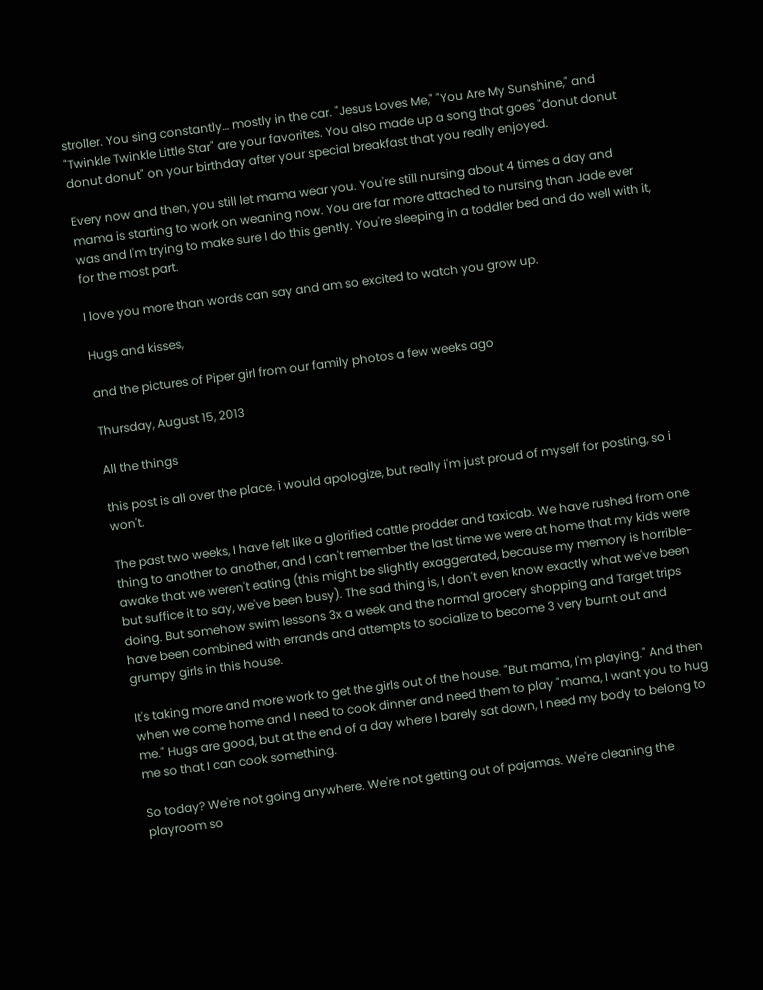stroller. You sing constantly… mostly in the car. "Jesus Loves Me," "You Are My Sunshine," and "Twinkle Twinkle Little Star" are your favorites. You also made up a song that goes "donut donut donut donut" on your birthday after your special breakfast that you really enjoyed.

Every now and then, you still let mama wear you. You're still nursing about 4 times a day and mama is starting to work on weaning now. You are far more attached to nursing than Jade ever was and I'm trying to make sure I do this gently. You're sleeping in a toddler bed and do well with it, for the most part.

I love you more than words can say and am so excited to watch you grow up.

Hugs and kisses,

and the pictures of Piper girl from our family photos a few weeks ago

Thursday, August 15, 2013

All the things

this post is all over the place. i would apologize, but really i'm just proud of myself for posting, so i won't.

The past two weeks, I have felt like a glorified cattle prodder and taxicab. We have rushed from one thing to another to another, and I can't remember the last time we were at home that my kids were awake that we weren't eating (this might be slightly exaggerated, because my memory is horrible- but suffice it to say, we've been busy). The sad thing is, I don't even know exactly what we've been doing. But somehow swim lessons 3x a week and the normal grocery shopping and Target trips have been combined with errands and attempts to socialize to become 3 very burnt out and grumpy girls in this house.

It's taking more and more work to get the girls out of the house. "But mama, I'm playing." And then when we come home and I need to cook dinner and need them to play "mama, I want you to hug me." Hugs are good, but at the end of a day where I barely sat down, I need my body to belong to me so that I can cook something.

So today? We're not going anywhere. We're not getting out of pajamas. We're cleaning the playroom so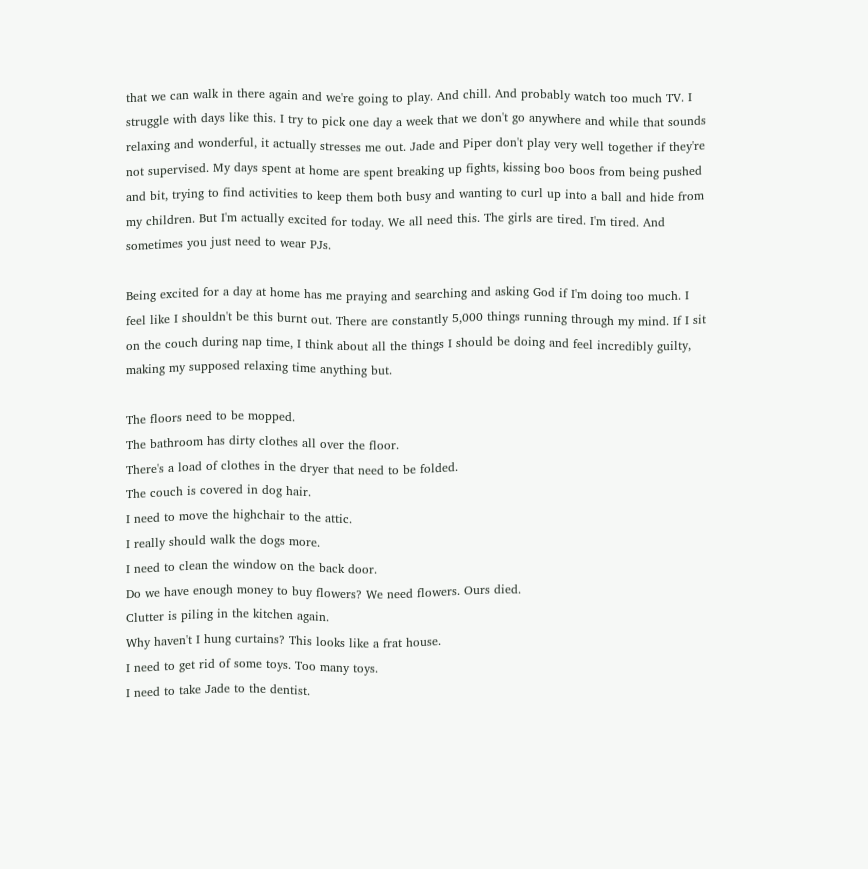that we can walk in there again and we're going to play. And chill. And probably watch too much TV. I struggle with days like this. I try to pick one day a week that we don't go anywhere and while that sounds relaxing and wonderful, it actually stresses me out. Jade and Piper don't play very well together if they're not supervised. My days spent at home are spent breaking up fights, kissing boo boos from being pushed and bit, trying to find activities to keep them both busy and wanting to curl up into a ball and hide from my children. But I'm actually excited for today. We all need this. The girls are tired. I'm tired. And sometimes you just need to wear PJs.

Being excited for a day at home has me praying and searching and asking God if I'm doing too much. I feel like I shouldn't be this burnt out. There are constantly 5,000 things running through my mind. If I sit on the couch during nap time, I think about all the things I should be doing and feel incredibly guilty, making my supposed relaxing time anything but.

The floors need to be mopped.
The bathroom has dirty clothes all over the floor.
There's a load of clothes in the dryer that need to be folded.
The couch is covered in dog hair.
I need to move the highchair to the attic.
I really should walk the dogs more.
I need to clean the window on the back door.
Do we have enough money to buy flowers? We need flowers. Ours died.
Clutter is piling in the kitchen again.
Why haven't I hung curtains? This looks like a frat house.
I need to get rid of some toys. Too many toys.
I need to take Jade to the dentist.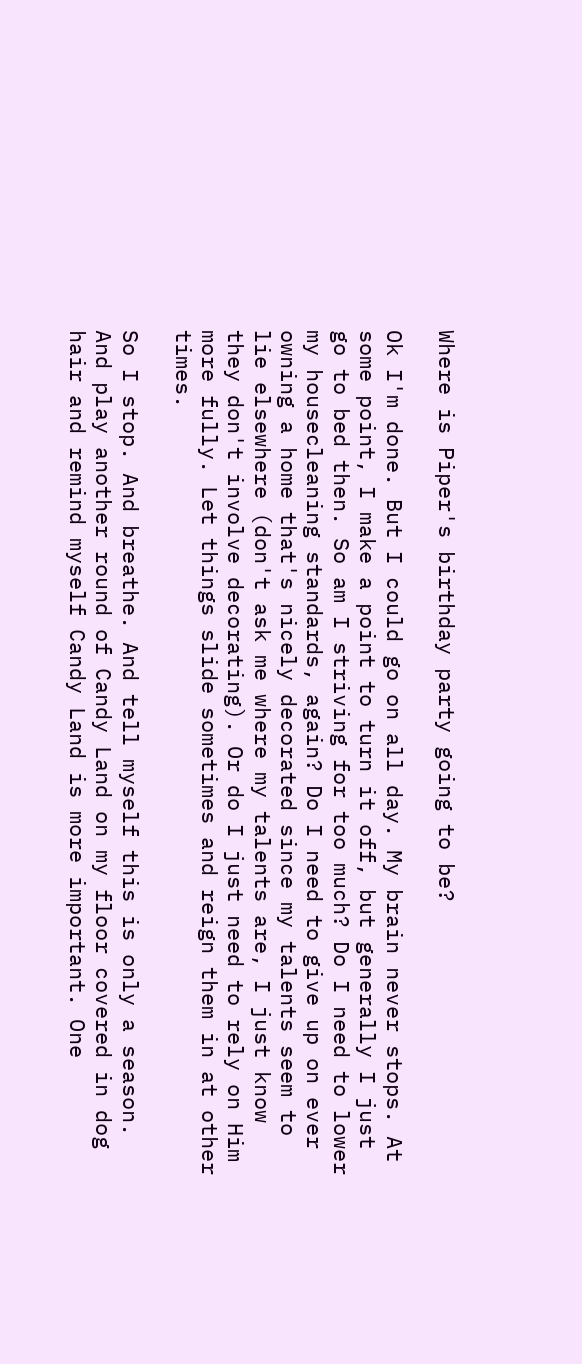Where is Piper's birthday party going to be?

Ok I'm done. But I could go on all day. My brain never stops. At some point, I make a point to turn it off, but generally I just go to bed then. So am I striving for too much? Do I need to lower my housecleaning standards, again? Do I need to give up on ever owning a home that's nicely decorated since my talents seem to lie elsewhere (don't ask me where my talents are, I just know they don't involve decorating). Or do I just need to rely on Him more fully. Let things slide sometimes and reign them in at other times.

So I stop. And breathe. And tell myself this is only a season. And play another round of Candy Land on my floor covered in dog hair and remind myself Candy Land is more important. One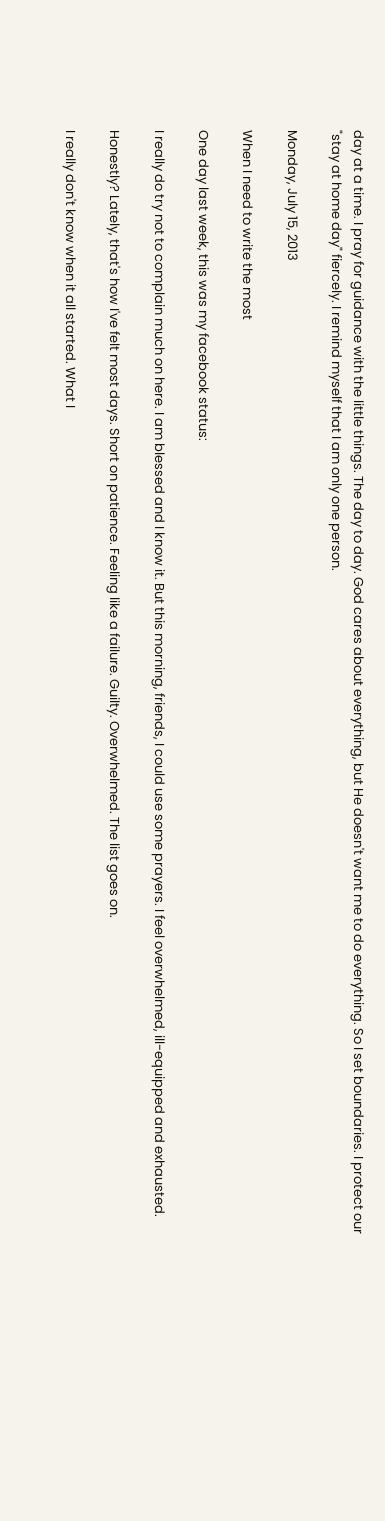day at a time. I pray for guidance with the little things. The day to day. God cares about everything, but He doesn't want me to do everything. So I set boundaries. I protect our "stay at home day" fiercely. I remind myself that I am only one person.

Monday, July 15, 2013

When I need to write the most

One day last week, this was my facebook status:

I really do try not to complain much on here. I am blessed and I know it. But this morning, friends, I could use some prayers. I feel overwhelmed, ill-equipped and exhausted.

Honestly? Lately, that's how I've felt most days. Short on patience. Feeling like a failure. Guilty. Overwhelmed. The list goes on.

I really don't know when it all started. What I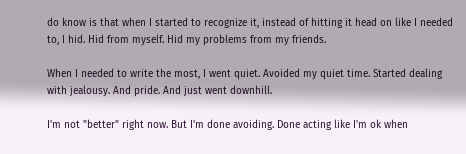do know is that when I started to recognize it, instead of hitting it head on like I needed to, I hid. Hid from myself. Hid my problems from my friends.

When I needed to write the most, I went quiet. Avoided my quiet time. Started dealing with jealousy. And pride. And just went downhill.

I'm not "better" right now. But I'm done avoiding. Done acting like I'm ok when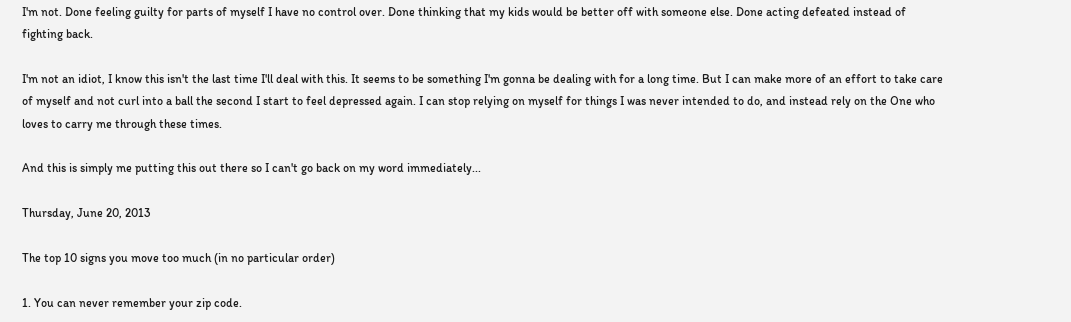I'm not. Done feeling guilty for parts of myself I have no control over. Done thinking that my kids would be better off with someone else. Done acting defeated instead of fighting back.

I'm not an idiot, I know this isn't the last time I'll deal with this. It seems to be something I'm gonna be dealing with for a long time. But I can make more of an effort to take care of myself and not curl into a ball the second I start to feel depressed again. I can stop relying on myself for things I was never intended to do, and instead rely on the One who loves to carry me through these times.

And this is simply me putting this out there so I can't go back on my word immediately...

Thursday, June 20, 2013

The top 10 signs you move too much (in no particular order)

1. You can never remember your zip code.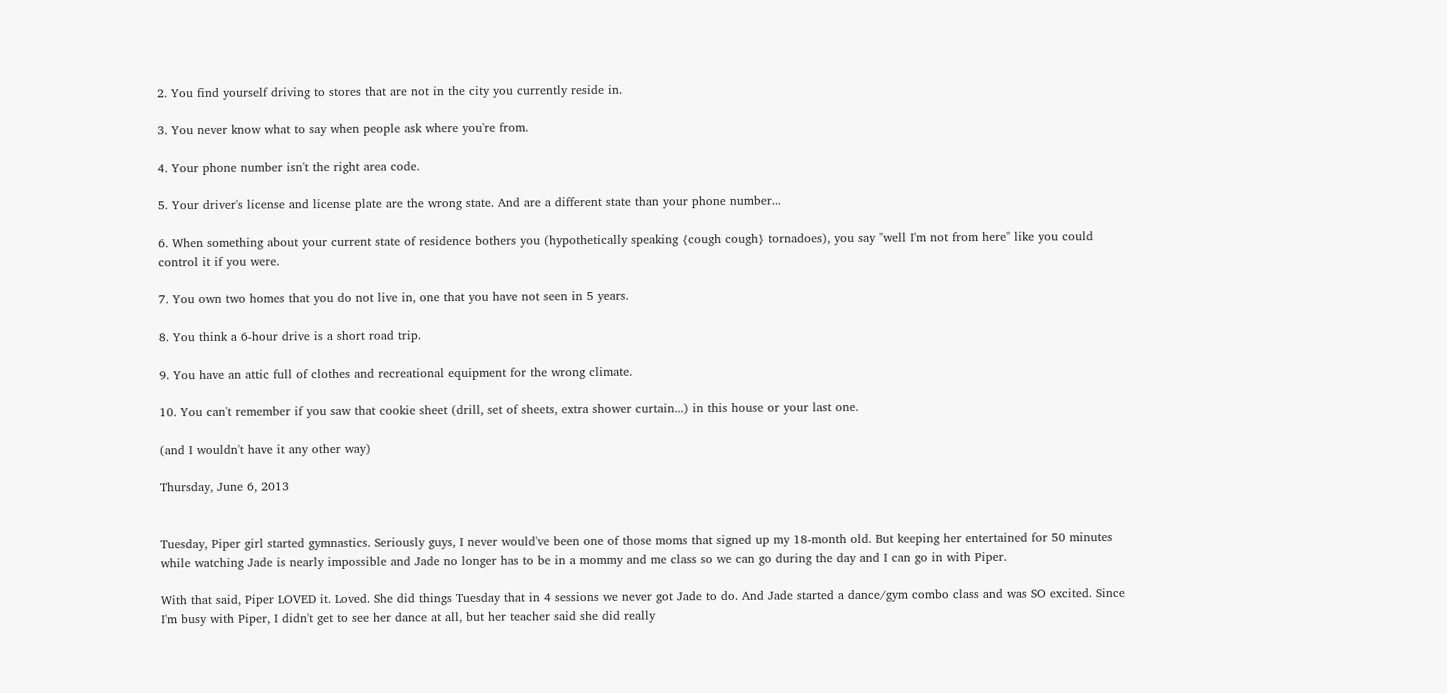2. You find yourself driving to stores that are not in the city you currently reside in.

3. You never know what to say when people ask where you're from.

4. Your phone number isn't the right area code.

5. Your driver's license and license plate are the wrong state. And are a different state than your phone number...

6. When something about your current state of residence bothers you (hypothetically speaking {cough cough} tornadoes), you say "well I'm not from here" like you could control it if you were.

7. You own two homes that you do not live in, one that you have not seen in 5 years.

8. You think a 6-hour drive is a short road trip.

9. You have an attic full of clothes and recreational equipment for the wrong climate.

10. You can't remember if you saw that cookie sheet (drill, set of sheets, extra shower curtain...) in this house or your last one.

(and I wouldn't have it any other way)

Thursday, June 6, 2013


Tuesday, Piper girl started gymnastics. Seriously guys, I never would've been one of those moms that signed up my 18-month old. But keeping her entertained for 50 minutes while watching Jade is nearly impossible and Jade no longer has to be in a mommy and me class so we can go during the day and I can go in with Piper.

With that said, Piper LOVED it. Loved. She did things Tuesday that in 4 sessions we never got Jade to do. And Jade started a dance/gym combo class and was SO excited. Since I'm busy with Piper, I didn't get to see her dance at all, but her teacher said she did really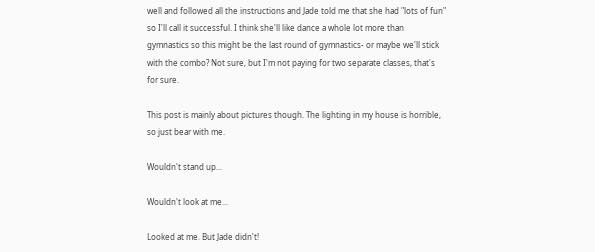well and followed all the instructions and Jade told me that she had "lots of fun" so I'll call it successful. I think she'll like dance a whole lot more than gymnastics so this might be the last round of gymnastics- or maybe we'll stick with the combo? Not sure, but I'm not paying for two separate classes, that's for sure.

This post is mainly about pictures though. The lighting in my house is horrible, so just bear with me.

Wouldn't stand up...

Wouldn't look at me...

Looked at me. But Jade didn't!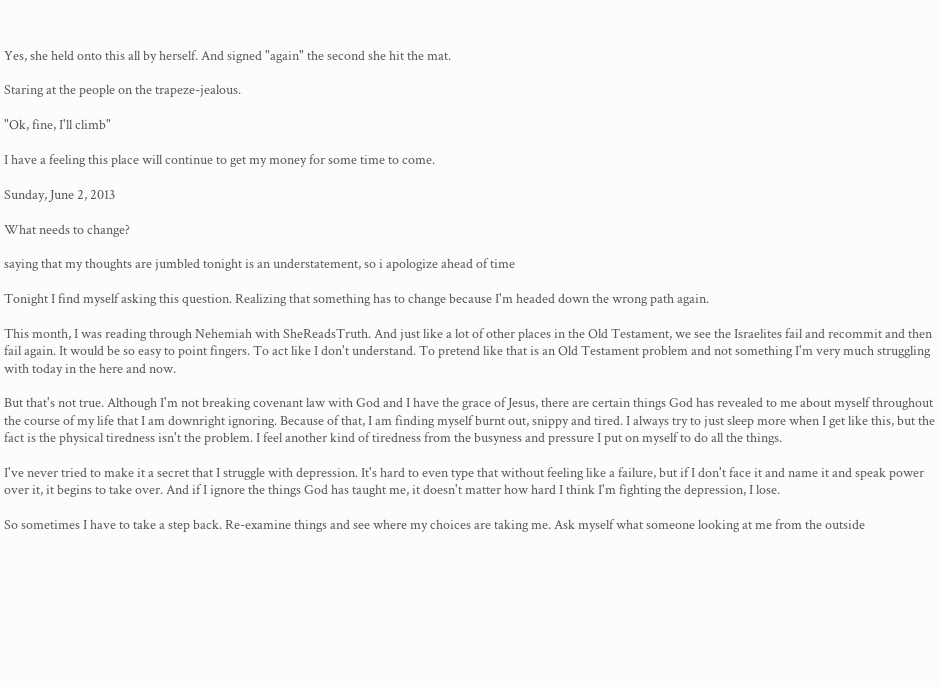Yes, she held onto this all by herself. And signed "again" the second she hit the mat.

Staring at the people on the trapeze-jealous.

"Ok, fine, I'll climb"

I have a feeling this place will continue to get my money for some time to come.

Sunday, June 2, 2013

What needs to change?

saying that my thoughts are jumbled tonight is an understatement, so i apologize ahead of time

Tonight I find myself asking this question. Realizing that something has to change because I'm headed down the wrong path again.

This month, I was reading through Nehemiah with SheReadsTruth. And just like a lot of other places in the Old Testament, we see the Israelites fail and recommit and then fail again. It would be so easy to point fingers. To act like I don't understand. To pretend like that is an Old Testament problem and not something I'm very much struggling with today in the here and now.

But that's not true. Although I'm not breaking covenant law with God and I have the grace of Jesus, there are certain things God has revealed to me about myself throughout the course of my life that I am downright ignoring. Because of that, I am finding myself burnt out, snippy and tired. I always try to just sleep more when I get like this, but the fact is the physical tiredness isn't the problem. I feel another kind of tiredness from the busyness and pressure I put on myself to do all the things.

I've never tried to make it a secret that I struggle with depression. It's hard to even type that without feeling like a failure, but if I don't face it and name it and speak power over it, it begins to take over. And if I ignore the things God has taught me, it doesn't matter how hard I think I'm fighting the depression, I lose.

So sometimes I have to take a step back. Re-examine things and see where my choices are taking me. Ask myself what someone looking at me from the outside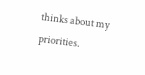thinks about my priorities.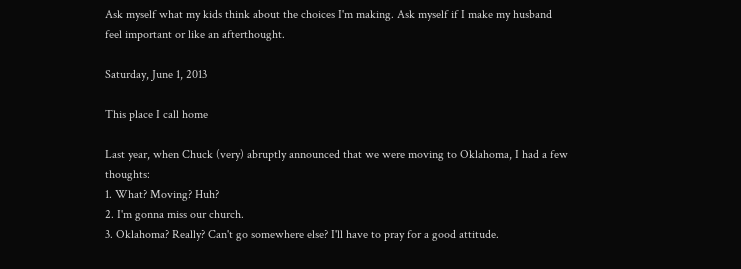Ask myself what my kids think about the choices I'm making. Ask myself if I make my husband feel important or like an afterthought.

Saturday, June 1, 2013

This place I call home

Last year, when Chuck (very) abruptly announced that we were moving to Oklahoma, I had a few thoughts:
1. What? Moving? Huh?
2. I'm gonna miss our church.
3. Oklahoma? Really? Can't go somewhere else? I'll have to pray for a good attitude.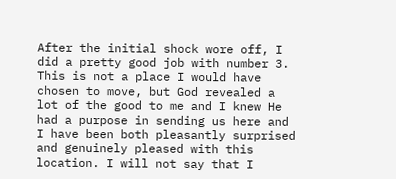After the initial shock wore off, I did a pretty good job with number 3. This is not a place I would have chosen to move, but God revealed a lot of the good to me and I knew He had a purpose in sending us here and I have been both pleasantly surprised and genuinely pleased with this location. I will not say that I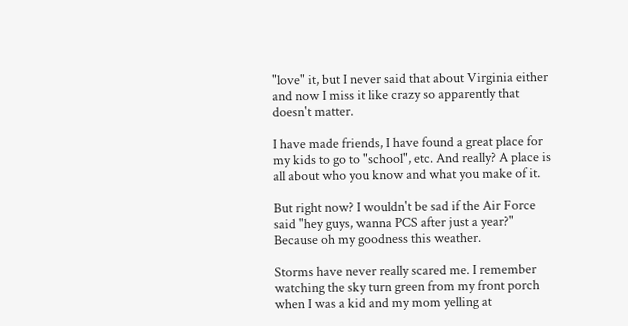"love" it, but I never said that about Virginia either and now I miss it like crazy so apparently that doesn't matter.

I have made friends, I have found a great place for my kids to go to "school", etc. And really? A place is all about who you know and what you make of it.

But right now? I wouldn't be sad if the Air Force said "hey guys, wanna PCS after just a year?" Because oh my goodness this weather.

Storms have never really scared me. I remember watching the sky turn green from my front porch when I was a kid and my mom yelling at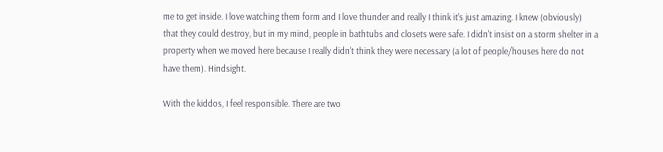me to get inside. I love watching them form and I love thunder and really I think it's just amazing. I knew (obviously) that they could destroy, but in my mind, people in bathtubs and closets were safe. I didn't insist on a storm shelter in a property when we moved here because I really didn't think they were necessary (a lot of people/houses here do not have them). Hindsight.

With the kiddos, I feel responsible. There are two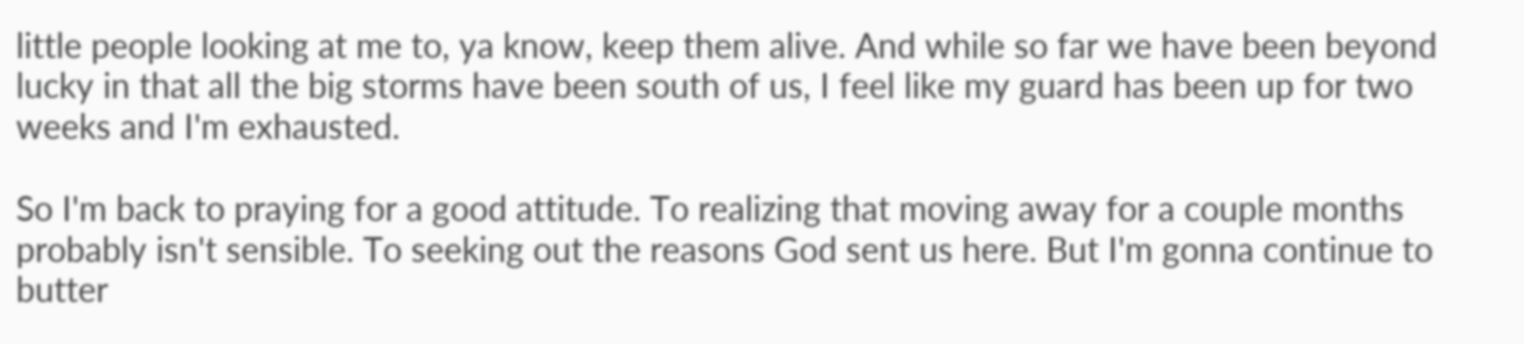little people looking at me to, ya know, keep them alive. And while so far we have been beyond lucky in that all the big storms have been south of us, I feel like my guard has been up for two weeks and I'm exhausted.

So I'm back to praying for a good attitude. To realizing that moving away for a couple months probably isn't sensible. To seeking out the reasons God sent us here. But I'm gonna continue to butter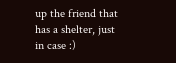up the friend that has a shelter, just in case :)